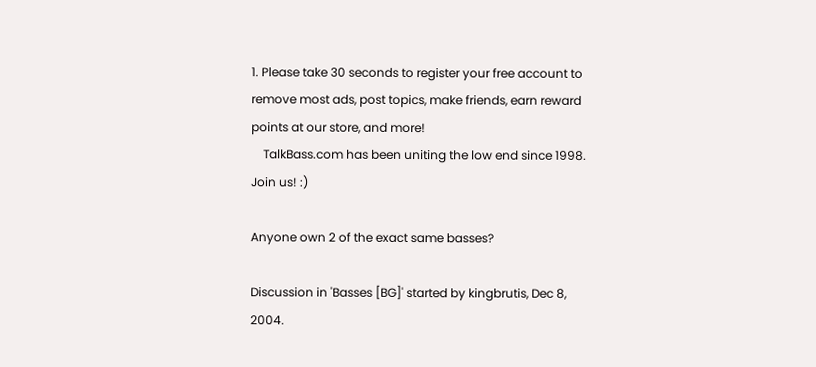1. Please take 30 seconds to register your free account to remove most ads, post topics, make friends, earn reward points at our store, and more!
    TalkBass.com has been uniting the low end since 1998.  Join us! :)

Anyone own 2 of the exact same basses?

Discussion in 'Basses [BG]' started by kingbrutis, Dec 8, 2004.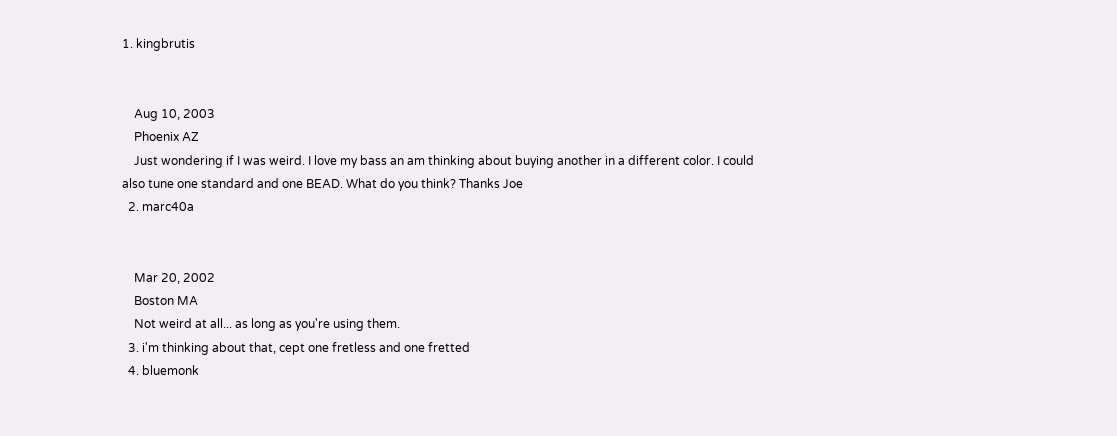1. kingbrutis


    Aug 10, 2003
    Phoenix AZ
    Just wondering if I was weird. I love my bass an am thinking about buying another in a different color. I could also tune one standard and one BEAD. What do you think? Thanks Joe
  2. marc40a


    Mar 20, 2002
    Boston MA
    Not weird at all... as long as you're using them.
  3. i'm thinking about that, cept one fretless and one fretted
  4. bluemonk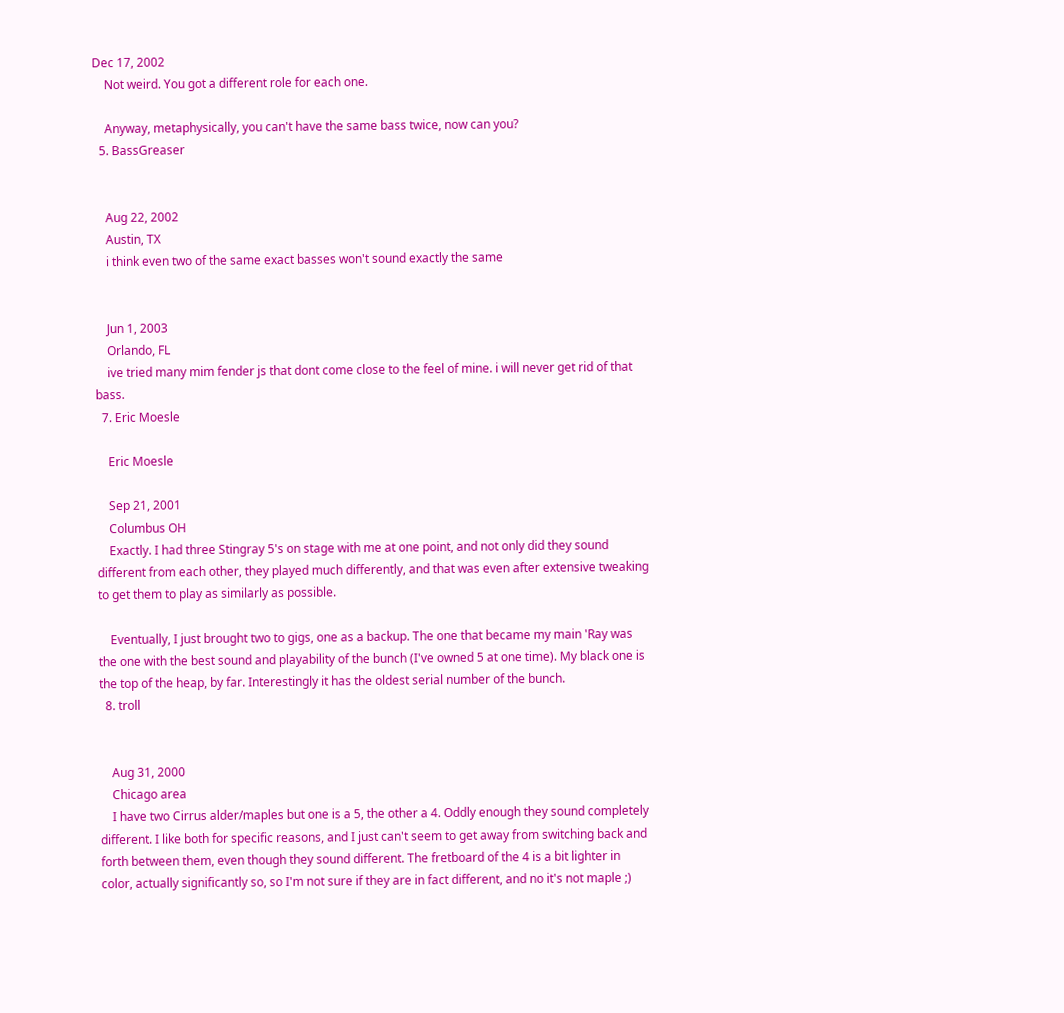Dec 17, 2002
    Not weird. You got a different role for each one.

    Anyway, metaphysically, you can't have the same bass twice, now can you?
  5. BassGreaser


    Aug 22, 2002
    Austin, TX
    i think even two of the same exact basses won't sound exactly the same


    Jun 1, 2003
    Orlando, FL
    ive tried many mim fender js that dont come close to the feel of mine. i will never get rid of that bass.
  7. Eric Moesle

    Eric Moesle

    Sep 21, 2001
    Columbus OH
    Exactly. I had three Stingray 5's on stage with me at one point, and not only did they sound different from each other, they played much differently, and that was even after extensive tweaking to get them to play as similarly as possible.

    Eventually, I just brought two to gigs, one as a backup. The one that became my main 'Ray was the one with the best sound and playability of the bunch (I've owned 5 at one time). My black one is the top of the heap, by far. Interestingly it has the oldest serial number of the bunch.
  8. troll


    Aug 31, 2000
    Chicago area
    I have two Cirrus alder/maples but one is a 5, the other a 4. Oddly enough they sound completely different. I like both for specific reasons, and I just can't seem to get away from switching back and forth between them, even though they sound different. The fretboard of the 4 is a bit lighter in color, actually significantly so, so I'm not sure if they are in fact different, and no it's not maple ;)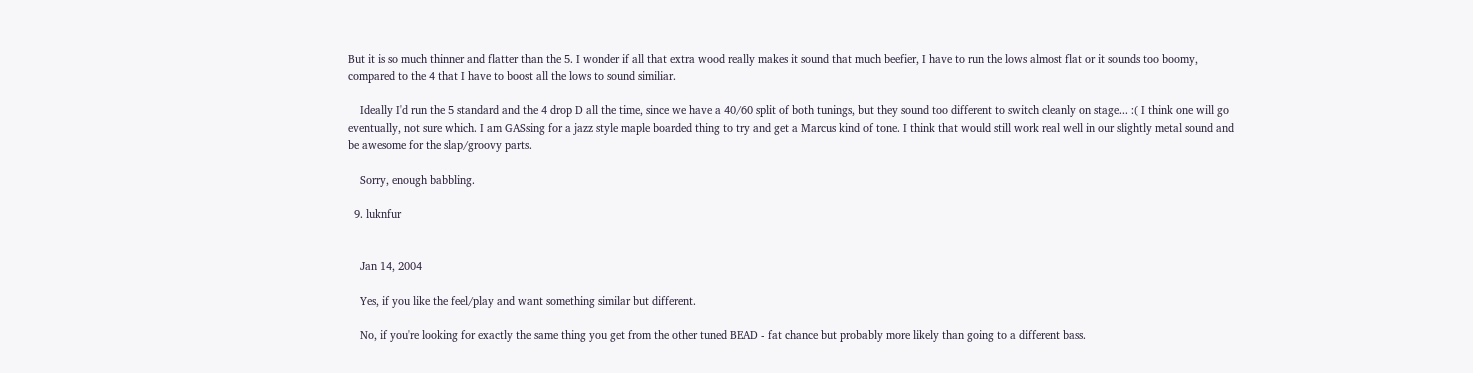But it is so much thinner and flatter than the 5. I wonder if all that extra wood really makes it sound that much beefier, I have to run the lows almost flat or it sounds too boomy, compared to the 4 that I have to boost all the lows to sound similiar.

    Ideally I'd run the 5 standard and the 4 drop D all the time, since we have a 40/60 split of both tunings, but they sound too different to switch cleanly on stage... :( I think one will go eventually, not sure which. I am GASsing for a jazz style maple boarded thing to try and get a Marcus kind of tone. I think that would still work real well in our slightly metal sound and be awesome for the slap/groovy parts.

    Sorry, enough babbling.

  9. luknfur


    Jan 14, 2004

    Yes, if you like the feel/play and want something similar but different.

    No, if you're looking for exactly the same thing you get from the other tuned BEAD - fat chance but probably more likely than going to a different bass.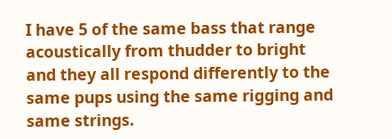I have 5 of the same bass that range acoustically from thudder to bright and they all respond differently to the same pups using the same rigging and same strings.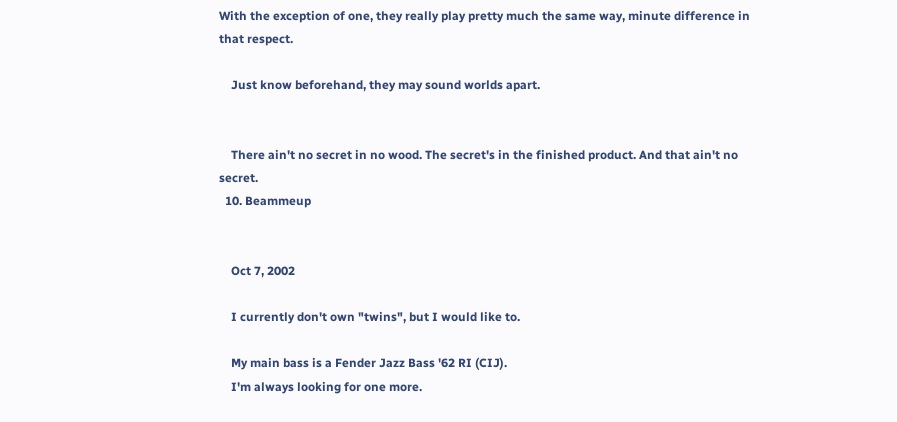With the exception of one, they really play pretty much the same way, minute difference in that respect.

    Just know beforehand, they may sound worlds apart.


    There ain't no secret in no wood. The secret's in the finished product. And that ain't no secret.
  10. Beammeup


    Oct 7, 2002

    I currently don't own "twins", but I would like to.

    My main bass is a Fender Jazz Bass '62 RI (CIJ).
    I'm always looking for one more.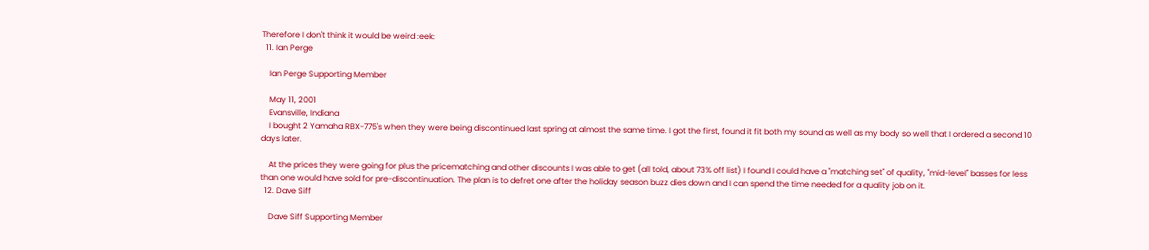Therefore I don't think it would be weird :eek:
  11. Ian Perge

    Ian Perge Supporting Member

    May 11, 2001
    Evansville, Indiana
    I bought 2 Yamaha RBX-775's when they were being discontinued last spring at almost the same time. I got the first, found it fit both my sound as well as my body so well that I ordered a second 10 days later.

    At the prices they were going for plus the pricematching and other discounts I was able to get (all told, about 73% off list) I found I could have a "matching set" of quality, "mid-level" basses for less than one would have sold for pre-discontinuation. The plan is to defret one after the holiday season buzz dies down and I can spend the time needed for a quality job on it.
  12. Dave Siff

    Dave Siff Supporting Member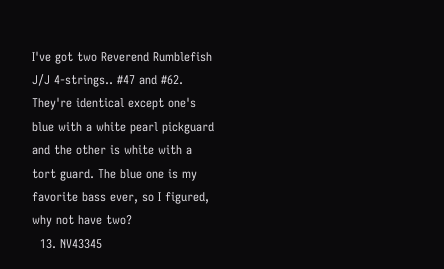I've got two Reverend Rumblefish J/J 4-strings.. #47 and #62. They're identical except one's blue with a white pearl pickguard and the other is white with a tort guard. The blue one is my favorite bass ever, so I figured, why not have two?
  13. NV43345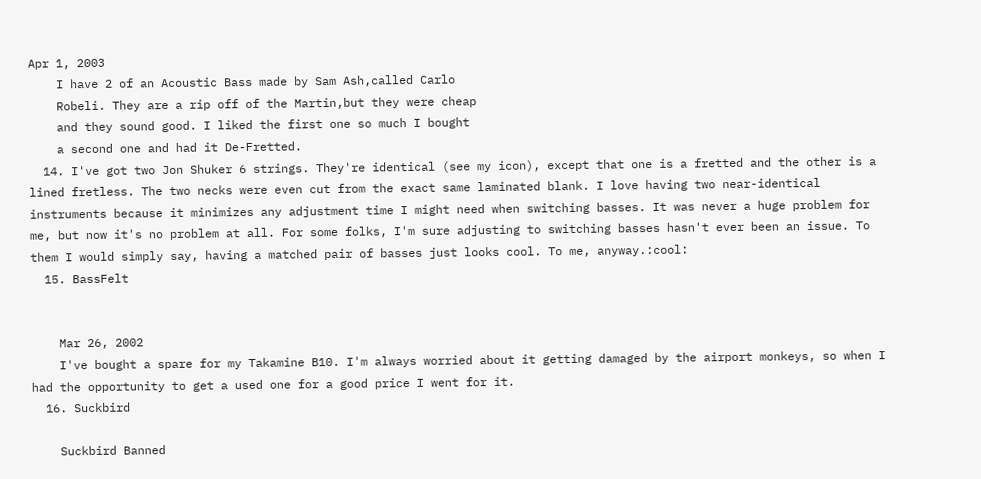Apr 1, 2003
    I have 2 of an Acoustic Bass made by Sam Ash,called Carlo
    Robeli. They are a rip off of the Martin,but they were cheap
    and they sound good. I liked the first one so much I bought
    a second one and had it De-Fretted.
  14. I've got two Jon Shuker 6 strings. They're identical (see my icon), except that one is a fretted and the other is a lined fretless. The two necks were even cut from the exact same laminated blank. I love having two near-identical instruments because it minimizes any adjustment time I might need when switching basses. It was never a huge problem for me, but now it's no problem at all. For some folks, I'm sure adjusting to switching basses hasn't ever been an issue. To them I would simply say, having a matched pair of basses just looks cool. To me, anyway.:cool:
  15. BassFelt


    Mar 26, 2002
    I've bought a spare for my Takamine B10. I'm always worried about it getting damaged by the airport monkeys, so when I had the opportunity to get a used one for a good price I went for it.
  16. Suckbird

    Suckbird Banned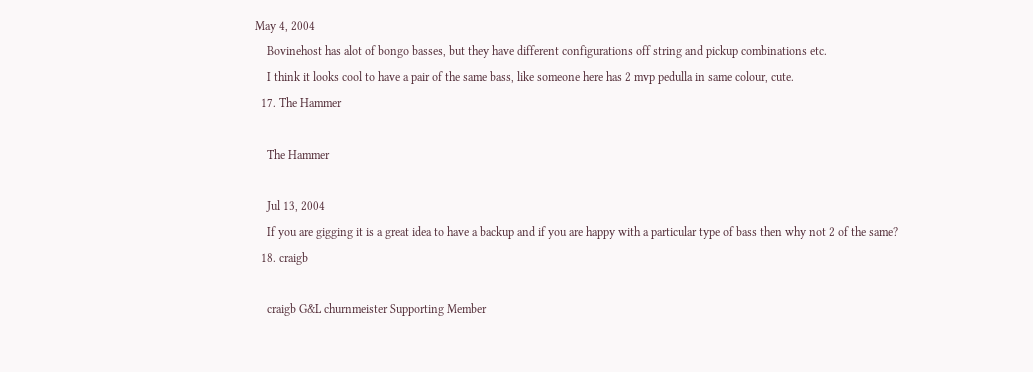May 4, 2004
    Bovinehost has alot of bongo basses, but they have different configurations off string and pickup combinations etc.
    I think it looks cool to have a pair of the same bass, like someone here has 2 mvp pedulla in same colour, cute.
  17. The Hammer

    The Hammer

    Jul 13, 2004
    If you are gigging it is a great idea to have a backup and if you are happy with a particular type of bass then why not 2 of the same?
  18. craigb

    craigb G&L churnmeister Supporting Member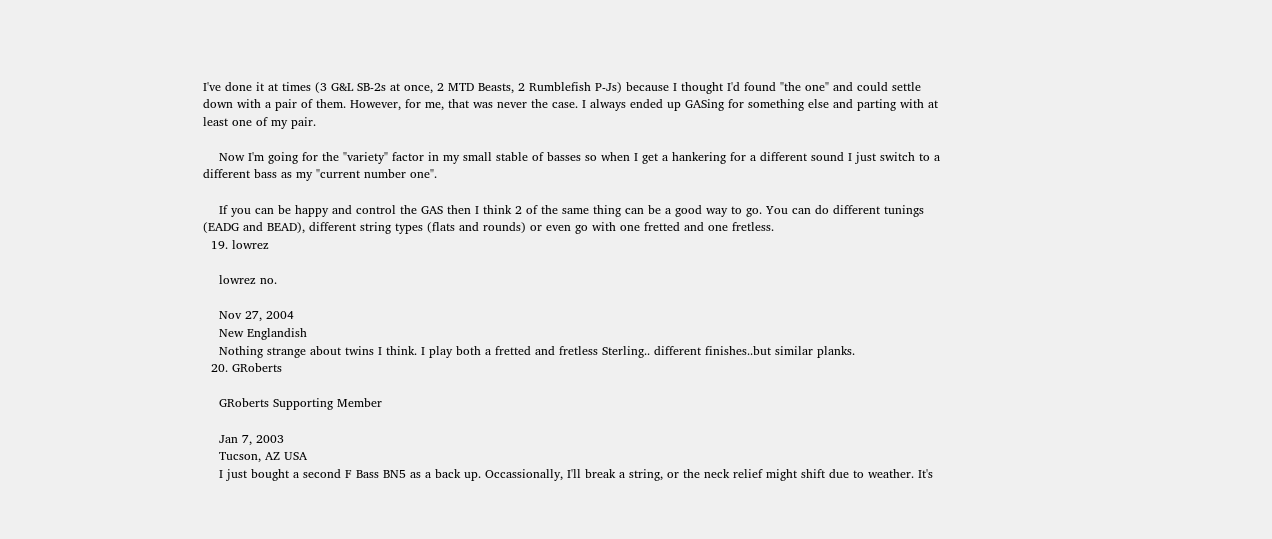I've done it at times (3 G&L SB-2s at once, 2 MTD Beasts, 2 Rumblefish P-Js) because I thought I'd found "the one" and could settle down with a pair of them. However, for me, that was never the case. I always ended up GASing for something else and parting with at least one of my pair.

    Now I'm going for the "variety" factor in my small stable of basses so when I get a hankering for a different sound I just switch to a different bass as my "current number one".

    If you can be happy and control the GAS then I think 2 of the same thing can be a good way to go. You can do different tunings (EADG and BEAD), different string types (flats and rounds) or even go with one fretted and one fretless.
  19. lowrez

    lowrez no.

    Nov 27, 2004
    New Englandish
    Nothing strange about twins I think. I play both a fretted and fretless Sterling.. different finishes..but similar planks.
  20. GRoberts

    GRoberts Supporting Member

    Jan 7, 2003
    Tucson, AZ USA
    I just bought a second F Bass BN5 as a back up. Occassionally, I'll break a string, or the neck relief might shift due to weather. It's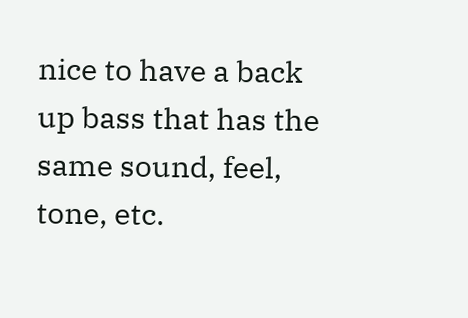nice to have a back up bass that has the same sound, feel, tone, etc.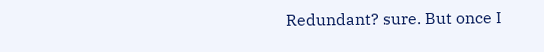Redundant? sure. But once I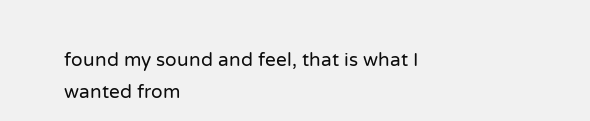found my sound and feel, that is what I wanted from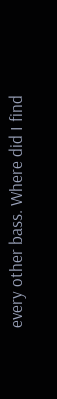every other bass. Where did I find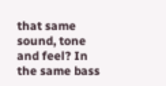that same sound, tone and feel? In the same bass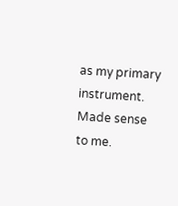as my primary instrument. Made sense to me.